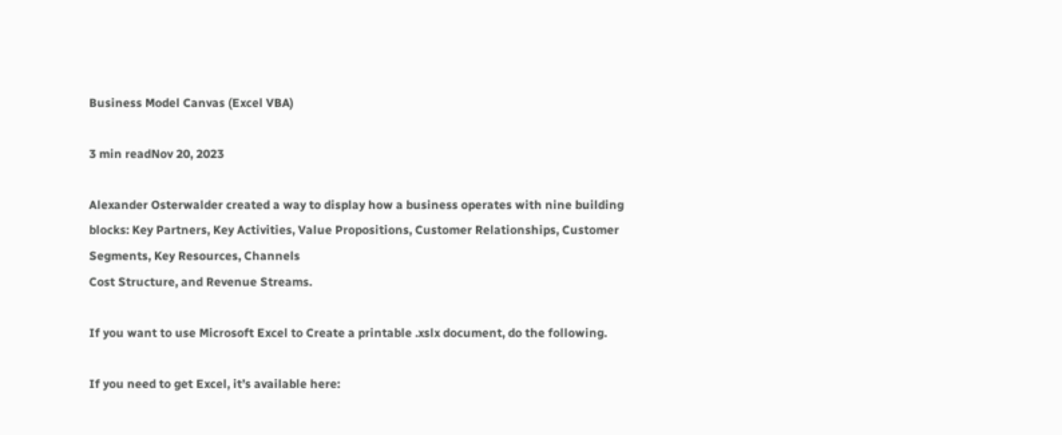Business Model Canvas (Excel VBA)

3 min readNov 20, 2023

Alexander Osterwalder created a way to display how a business operates with nine building blocks: Key Partners, Key Activities, Value Propositions, Customer Relationships, Customer Segments, Key Resources, Channels
Cost Structure, and Revenue Streams.

If you want to use Microsoft Excel to Create a printable .xslx document, do the following.

If you need to get Excel, it’s available here: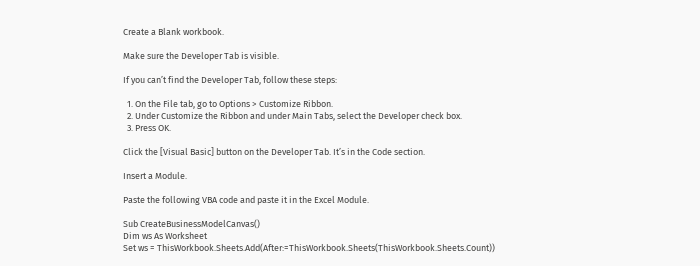Create a Blank workbook.

Make sure the Developer Tab is visible.

If you can’t find the Developer Tab, follow these steps:

  1. On the File tab, go to Options > Customize Ribbon.
  2. Under Customize the Ribbon and under Main Tabs, select the Developer check box.
  3. Press OK.

Click the [Visual Basic] button on the Developer Tab. It’s in the Code section.

Insert a Module.

Paste the following VBA code and paste it in the Excel Module.

Sub CreateBusinessModelCanvas()
Dim ws As Worksheet
Set ws = ThisWorkbook.Sheets.Add(After:=ThisWorkbook.Sheets(ThisWorkbook.Sheets.Count))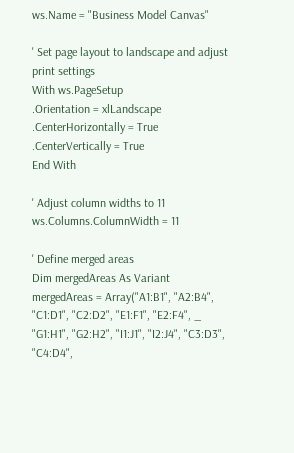ws.Name = "Business Model Canvas"

' Set page layout to landscape and adjust print settings
With ws.PageSetup
.Orientation = xlLandscape
.CenterHorizontally = True
.CenterVertically = True
End With

' Adjust column widths to 11
ws.Columns.ColumnWidth = 11

' Define merged areas
Dim mergedAreas As Variant
mergedAreas = Array("A1:B1", "A2:B4", "C1:D1", "C2:D2", "E1:F1", "E2:F4", _
"G1:H1", "G2:H2", "I1:J1", "I2:J4", "C3:D3", "C4:D4",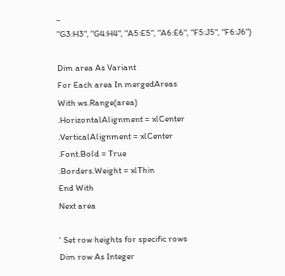_
"G3:H3", "G4:H4", "A5:E5", "A6:E6", "F5:J5", "F6:J6")

Dim area As Variant
For Each area In mergedAreas
With ws.Range(area)
.HorizontalAlignment = xlCenter
.VerticalAlignment = xlCenter
.Font.Bold = True
.Borders.Weight = xlThin
End With
Next area

' Set row heights for specific rows
Dim row As Integer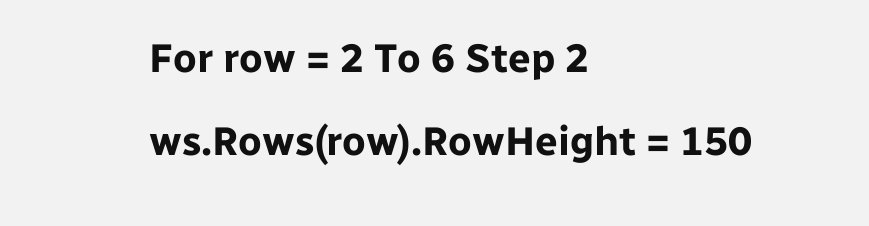For row = 2 To 6 Step 2
ws.Rows(row).RowHeight = 150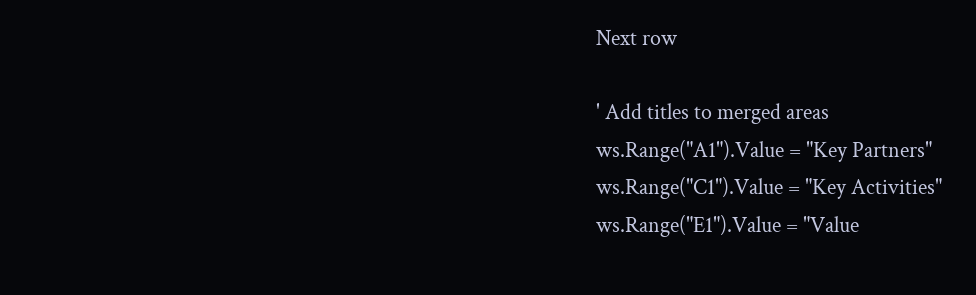Next row

' Add titles to merged areas
ws.Range("A1").Value = "Key Partners"
ws.Range("C1").Value = "Key Activities"
ws.Range("E1").Value = "Value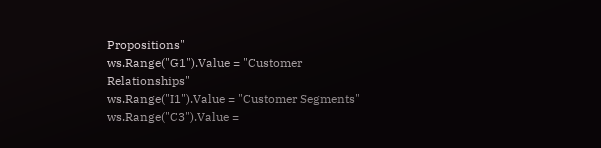Propositions"
ws.Range("G1").Value = "Customer Relationships"
ws.Range("I1").Value = "Customer Segments"
ws.Range("C3").Value =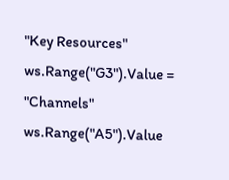"Key Resources"
ws.Range("G3").Value = "Channels"
ws.Range("A5").Value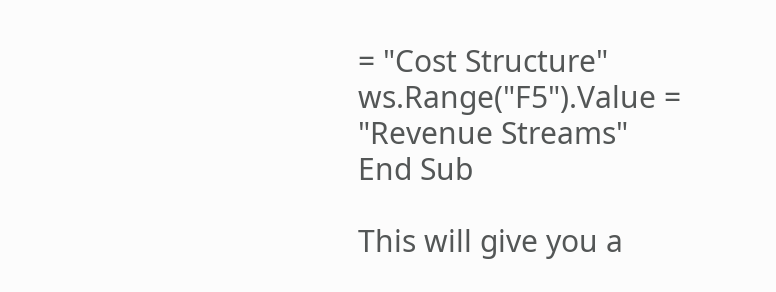= "Cost Structure"
ws.Range("F5").Value = "Revenue Streams"
End Sub

This will give you a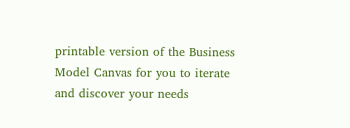printable version of the Business Model Canvas for you to iterate and discover your needs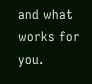and what works for you.